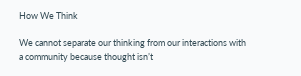How We Think

We cannot separate our thinking from our interactions with a community because thought isn’t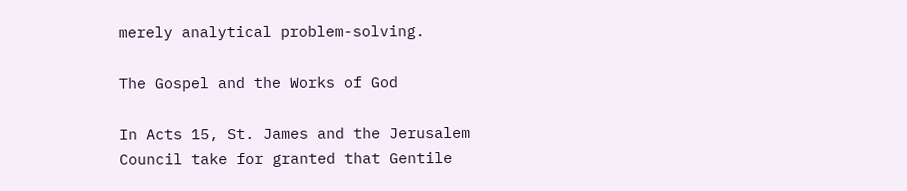merely analytical problem-solving.

The Gospel and the Works of God

In Acts 15, St. James and the Jerusalem Council take for granted that Gentile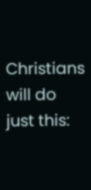Christians will do just this: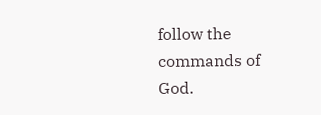follow the commands of God.